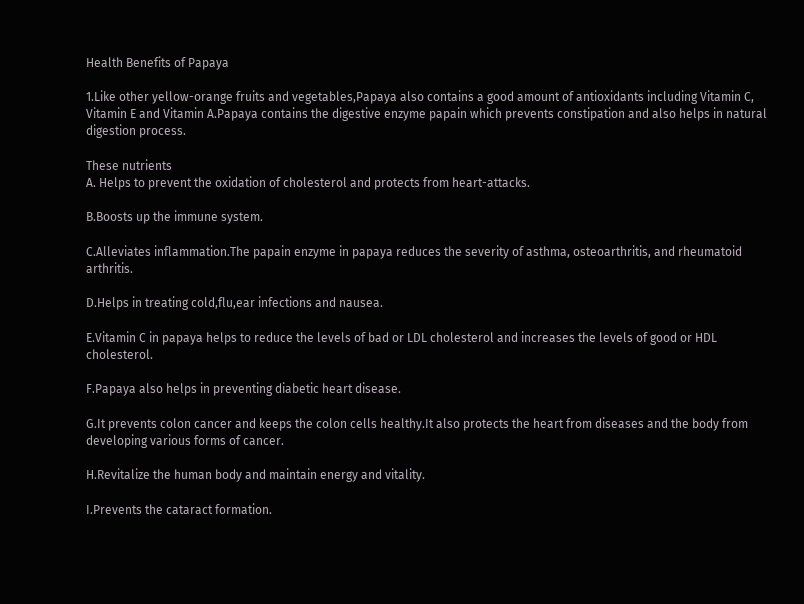Health Benefits of Papaya

1.Like other yellow-orange fruits and vegetables,Papaya also contains a good amount of antioxidants including Vitamin C, Vitamin E and Vitamin A.Papaya contains the digestive enzyme papain which prevents constipation and also helps in natural digestion process.

These nutrients
A. Helps to prevent the oxidation of cholesterol and protects from heart-attacks.

B.Boosts up the immune system.

C.Alleviates inflammation.The papain enzyme in papaya reduces the severity of asthma, osteoarthritis, and rheumatoid arthritis.

D.Helps in treating cold,flu,ear infections and nausea.

E.Vitamin C in papaya helps to reduce the levels of bad or LDL cholesterol and increases the levels of good or HDL cholesterol.

F.Papaya also helps in preventing diabetic heart disease.

G.It prevents colon cancer and keeps the colon cells healthy.It also protects the heart from diseases and the body from developing various forms of cancer.

H.Revitalize the human body and maintain energy and vitality.

I.Prevents the cataract formation.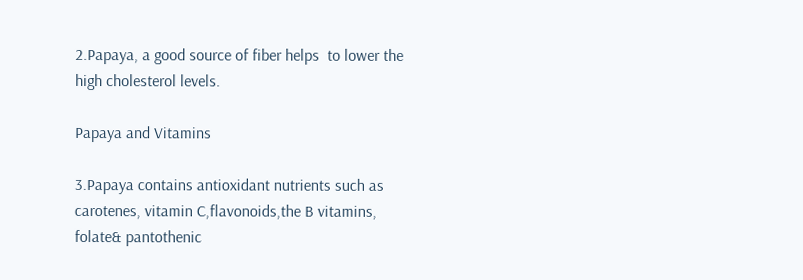2.Papaya, a good source of fiber helps  to lower the high cholesterol levels.

Papaya and Vitamins

3.Papaya contains antioxidant nutrients such as carotenes, vitamin C,flavonoids,the B vitamins, folate& pantothenic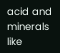acid and  minerals like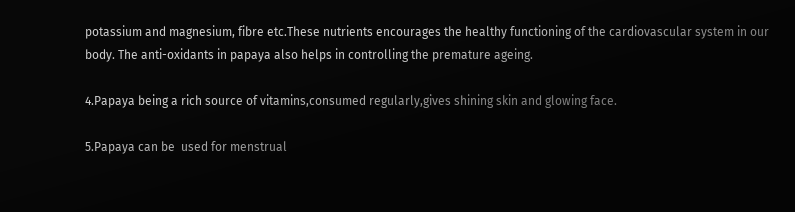potassium and magnesium, fibre etc.These nutrients encourages the healthy functioning of the cardiovascular system in our body. The anti-oxidants in papaya also helps in controlling the premature ageing.

4.Papaya being a rich source of vitamins,consumed regularly,gives shining skin and glowing face.

5.Papaya can be  used for menstrual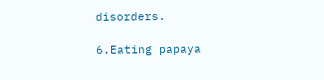disorders.

6.Eating papaya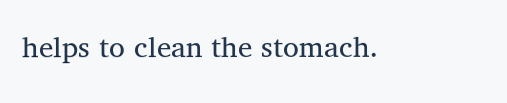helps to clean the stomach.